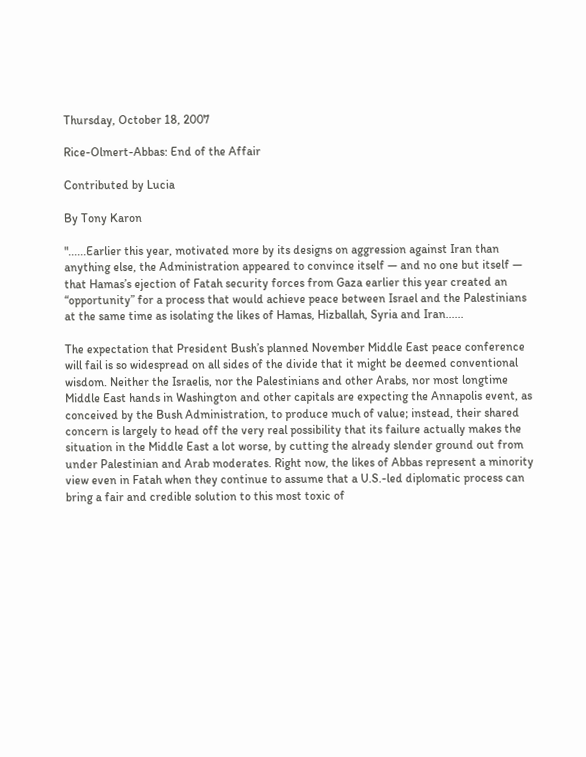Thursday, October 18, 2007

Rice-Olmert-Abbas: End of the Affair

Contributed by Lucia

By Tony Karon

"......Earlier this year, motivated more by its designs on aggression against Iran than anything else, the Administration appeared to convince itself — and no one but itself — that Hamas’s ejection of Fatah security forces from Gaza earlier this year created an “opportunity” for a process that would achieve peace between Israel and the Palestinians at the same time as isolating the likes of Hamas, Hizballah, Syria and Iran......

The expectation that President Bush’s planned November Middle East peace conference will fail is so widespread on all sides of the divide that it might be deemed conventional wisdom. Neither the Israelis, nor the Palestinians and other Arabs, nor most longtime Middle East hands in Washington and other capitals are expecting the Annapolis event, as conceived by the Bush Administration, to produce much of value; instead, their shared concern is largely to head off the very real possibility that its failure actually makes the situation in the Middle East a lot worse, by cutting the already slender ground out from under Palestinian and Arab moderates. Right now, the likes of Abbas represent a minority view even in Fatah when they continue to assume that a U.S.-led diplomatic process can bring a fair and credible solution to this most toxic of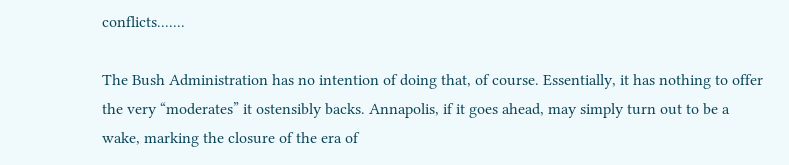conflicts.......

The Bush Administration has no intention of doing that, of course. Essentially, it has nothing to offer the very “moderates” it ostensibly backs. Annapolis, if it goes ahead, may simply turn out to be a wake, marking the closure of the era of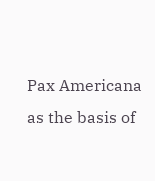Pax Americana as the basis of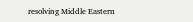resolving Middle Eastern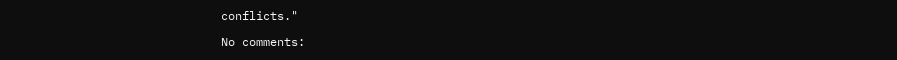conflicts."

No comments: